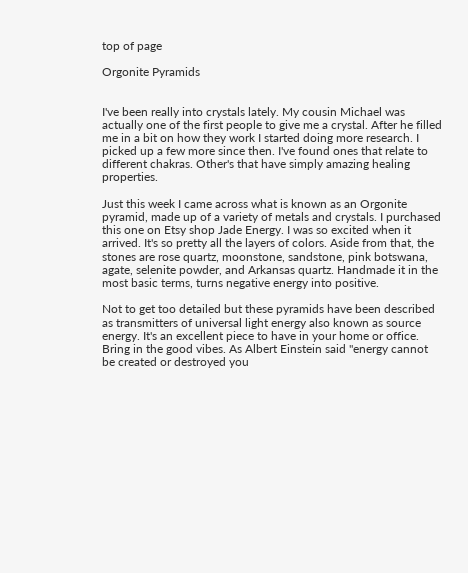top of page

Orgonite Pyramids


I've been really into crystals lately. My cousin Michael was actually one of the first people to give me a crystal. After he filled me in a bit on how they work I started doing more research. I picked up a few more since then. I've found ones that relate to different chakras. Other's that have simply amazing healing properties.

Just this week I came across what is known as an Orgonite pyramid, made up of a variety of metals and crystals. I purchased this one on Etsy shop Jade Energy. I was so excited when it arrived. It's so pretty all the layers of colors. Aside from that, the stones are rose quartz, moonstone, sandstone, pink botswana, agate, selenite powder, and Arkansas quartz. Handmade it in the most basic terms, turns negative energy into positive.

Not to get too detailed but these pyramids have been described as transmitters of universal light energy also known as source energy. It's an excellent piece to have in your home or office. Bring in the good vibes. As Albert Einstein said "energy cannot be created or destroyed you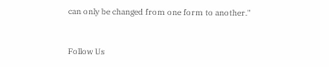can only be changed from one form to another."


Follow Us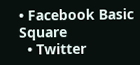• Facebook Basic Square
  • Twitter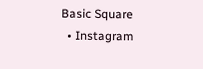Basic Square
  • Instagram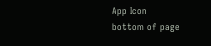App Icon
bottom of page